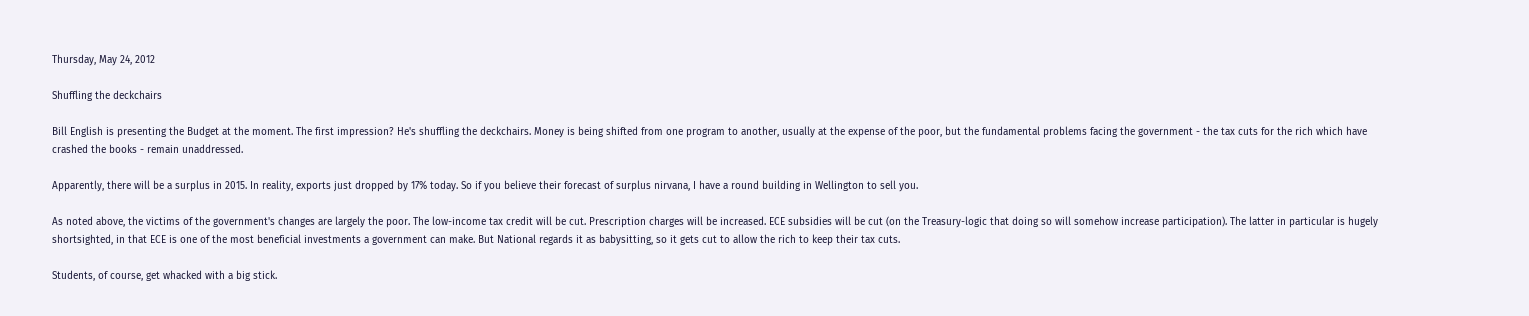Thursday, May 24, 2012

Shuffling the deckchairs

Bill English is presenting the Budget at the moment. The first impression? He's shuffling the deckchairs. Money is being shifted from one program to another, usually at the expense of the poor, but the fundamental problems facing the government - the tax cuts for the rich which have crashed the books - remain unaddressed.

Apparently, there will be a surplus in 2015. In reality, exports just dropped by 17% today. So if you believe their forecast of surplus nirvana, I have a round building in Wellington to sell you.

As noted above, the victims of the government's changes are largely the poor. The low-income tax credit will be cut. Prescription charges will be increased. ECE subsidies will be cut (on the Treasury-logic that doing so will somehow increase participation). The latter in particular is hugely shortsighted, in that ECE is one of the most beneficial investments a government can make. But National regards it as babysitting, so it gets cut to allow the rich to keep their tax cuts.

Students, of course, get whacked with a big stick.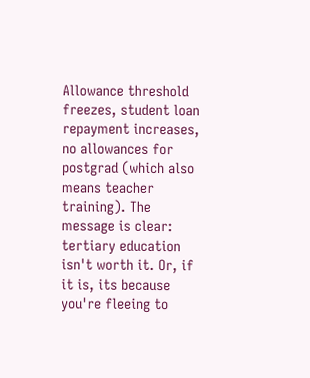Allowance threshold freezes, student loan repayment increases, no allowances for postgrad (which also means teacher training). The message is clear: tertiary education isn't worth it. Or, if it is, its because you're fleeing to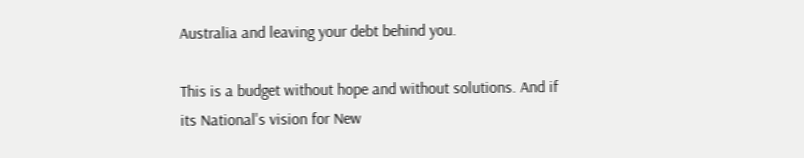Australia and leaving your debt behind you.

This is a budget without hope and without solutions. And if its National's vision for New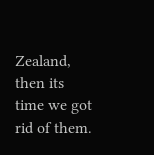Zealand, then its time we got rid of them.